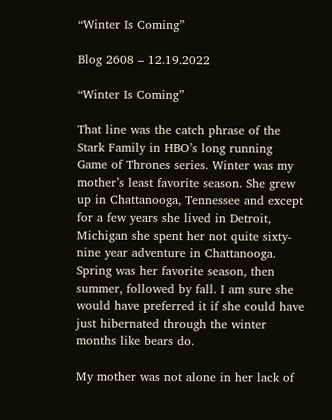“Winter Is Coming”

Blog 2608 – 12.19.2022

“Winter Is Coming”

That line was the catch phrase of the Stark Family in HBO’s long running Game of Thrones series. Winter was my mother’s least favorite season. She grew up in Chattanooga, Tennessee and except for a few years she lived in Detroit, Michigan she spent her not quite sixty-nine year adventure in Chattanooga. Spring was her favorite season, then summer, followed by fall. I am sure she would have preferred it if she could have just hibernated through the winter months like bears do.

My mother was not alone in her lack of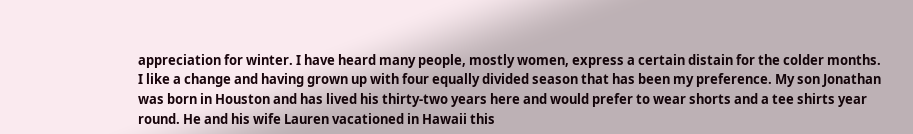appreciation for winter. I have heard many people, mostly women, express a certain distain for the colder months. I like a change and having grown up with four equally divided season that has been my preference. My son Jonathan was born in Houston and has lived his thirty-two years here and would prefer to wear shorts and a tee shirts year round. He and his wife Lauren vacationed in Hawaii this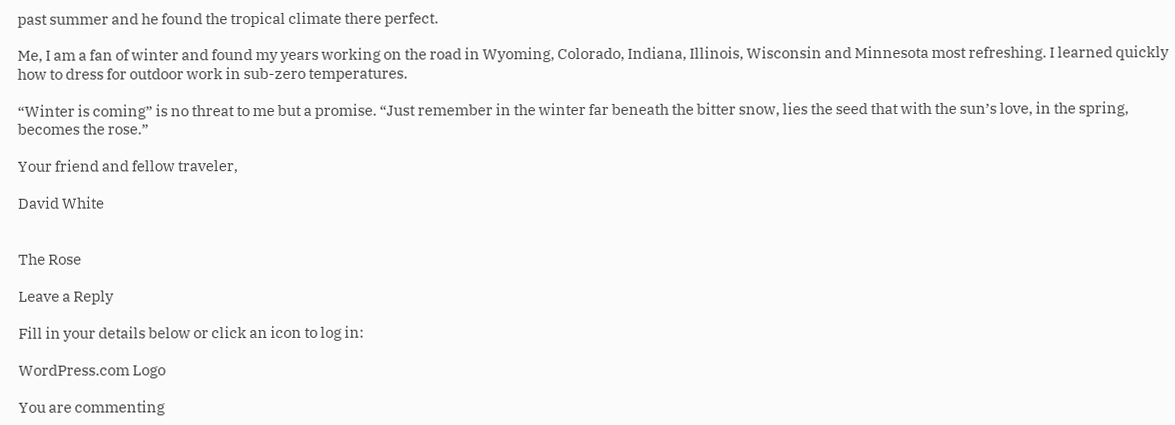past summer and he found the tropical climate there perfect.

Me, I am a fan of winter and found my years working on the road in Wyoming, Colorado, Indiana, Illinois, Wisconsin and Minnesota most refreshing. I learned quickly how to dress for outdoor work in sub-zero temperatures.

“Winter is coming” is no threat to me but a promise. “Just remember in the winter far beneath the bitter snow, lies the seed that with the sun’s love, in the spring, becomes the rose.”

Your friend and fellow traveler,

David White


The Rose

Leave a Reply

Fill in your details below or click an icon to log in:

WordPress.com Logo

You are commenting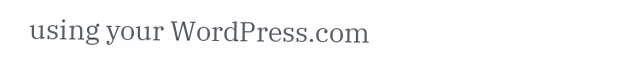using your WordPress.com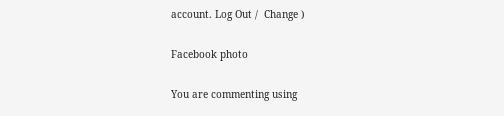account. Log Out /  Change )

Facebook photo

You are commenting using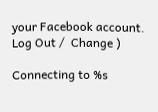your Facebook account. Log Out /  Change )

Connecting to %s